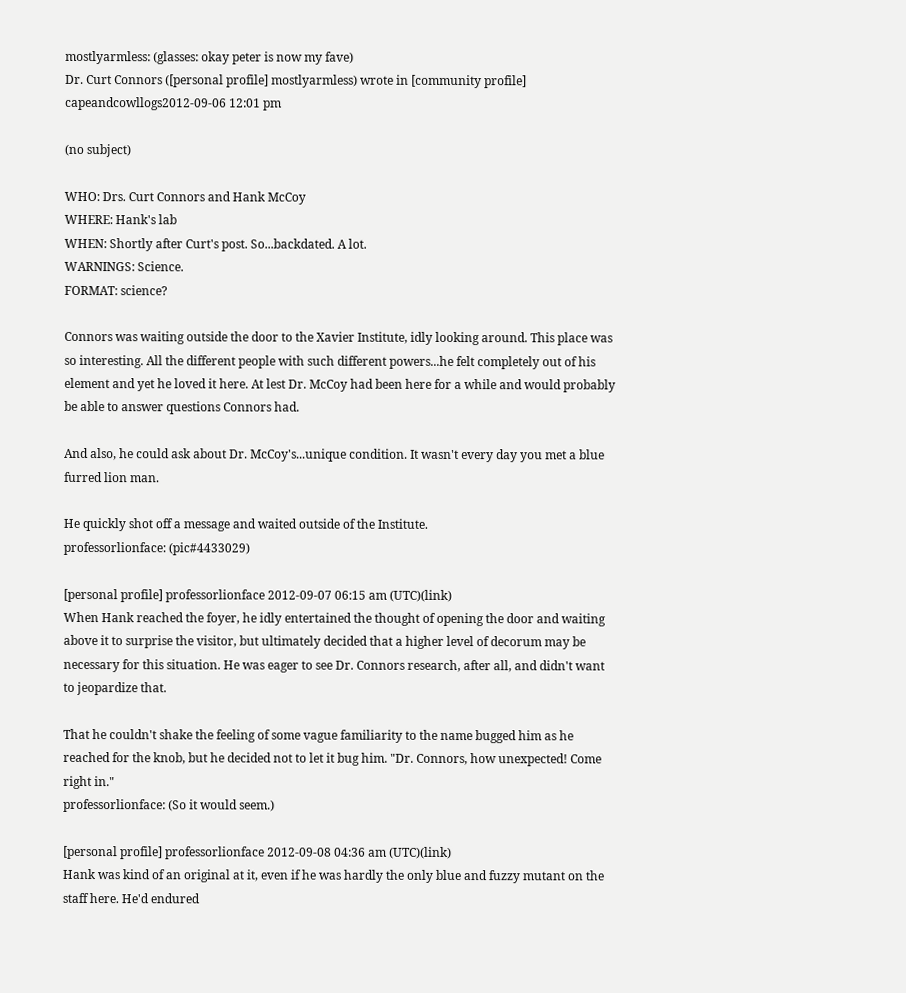mostlyarmless: (glasses: okay peter is now my fave)
Dr. Curt Connors ([personal profile] mostlyarmless) wrote in [community profile] capeandcowllogs2012-09-06 12:01 pm

(no subject)

WHO: Drs. Curt Connors and Hank McCoy
WHERE: Hank's lab
WHEN: Shortly after Curt's post. So...backdated. A lot.
WARNINGS: Science.
FORMAT: science?

Connors was waiting outside the door to the Xavier Institute, idly looking around. This place was so interesting. All the different people with such different powers...he felt completely out of his element and yet he loved it here. At lest Dr. McCoy had been here for a while and would probably be able to answer questions Connors had.

And also, he could ask about Dr. McCoy's...unique condition. It wasn't every day you met a blue furred lion man.

He quickly shot off a message and waited outside of the Institute.
professorlionface: (pic#4433029)

[personal profile] professorlionface 2012-09-07 06:15 am (UTC)(link)
When Hank reached the foyer, he idly entertained the thought of opening the door and waiting above it to surprise the visitor, but ultimately decided that a higher level of decorum may be necessary for this situation. He was eager to see Dr. Connors research, after all, and didn't want to jeopardize that.

That he couldn't shake the feeling of some vague familiarity to the name bugged him as he reached for the knob, but he decided not to let it bug him. "Dr. Connors, how unexpected! Come right in."
professorlionface: (So it would seem.)

[personal profile] professorlionface 2012-09-08 04:36 am (UTC)(link)
Hank was kind of an original at it, even if he was hardly the only blue and fuzzy mutant on the staff here. He'd endured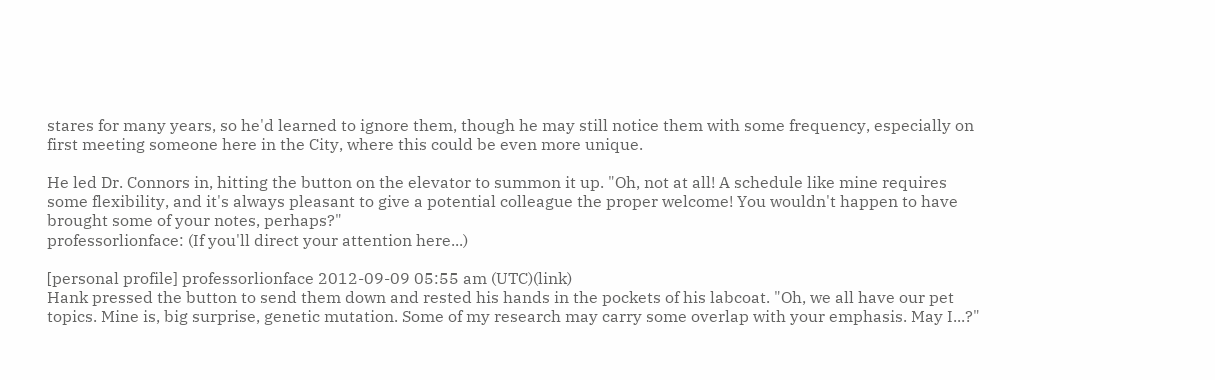stares for many years, so he'd learned to ignore them, though he may still notice them with some frequency, especially on first meeting someone here in the City, where this could be even more unique.

He led Dr. Connors in, hitting the button on the elevator to summon it up. "Oh, not at all! A schedule like mine requires some flexibility, and it's always pleasant to give a potential colleague the proper welcome! You wouldn't happen to have brought some of your notes, perhaps?"
professorlionface: (If you'll direct your attention here...)

[personal profile] professorlionface 2012-09-09 05:55 am (UTC)(link)
Hank pressed the button to send them down and rested his hands in the pockets of his labcoat. "Oh, we all have our pet topics. Mine is, big surprise, genetic mutation. Some of my research may carry some overlap with your emphasis. May I...?"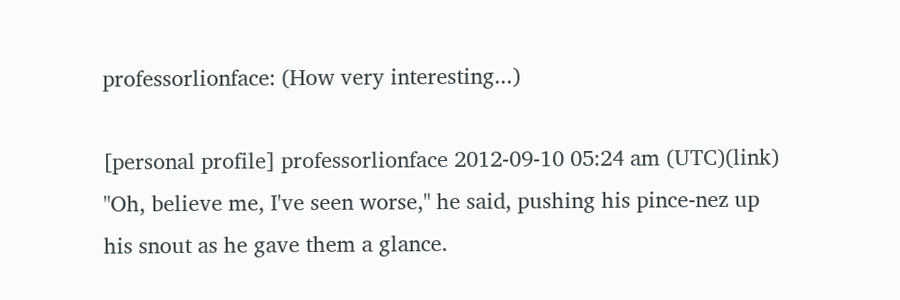professorlionface: (How very interesting...)

[personal profile] professorlionface 2012-09-10 05:24 am (UTC)(link)
"Oh, believe me, I've seen worse," he said, pushing his pince-nez up his snout as he gave them a glance.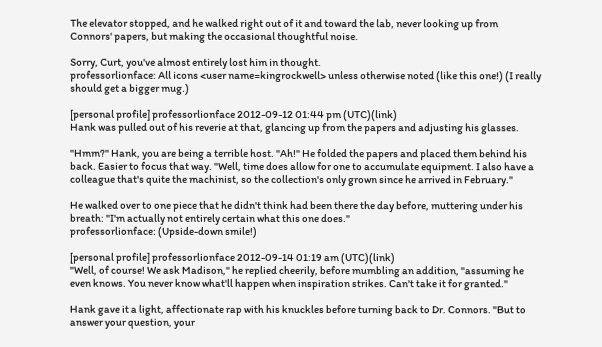The elevator stopped, and he walked right out of it and toward the lab, never looking up from Connors' papers, but making the occasional thoughtful noise.

Sorry, Curt, you've almost entirely lost him in thought.
professorlionface: All icons <user name=kingrockwell> unless otherwise noted (like this one!) (I really should get a bigger mug.)

[personal profile] professorlionface 2012-09-12 01:44 pm (UTC)(link)
Hank was pulled out of his reverie at that, glancing up from the papers and adjusting his glasses.

"Hmm?" Hank, you are being a terrible host. "Ah!" He folded the papers and placed them behind his back. Easier to focus that way. "Well, time does allow for one to accumulate equipment. I also have a colleague that's quite the machinist, so the collection's only grown since he arrived in February."

He walked over to one piece that he didn't think had been there the day before, muttering under his breath: "I'm actually not entirely certain what this one does."
professorlionface: (Upside-down smile!)

[personal profile] professorlionface 2012-09-14 01:19 am (UTC)(link)
"Well, of course! We ask Madison," he replied cheerily, before mumbling an addition, "assuming he even knows. You never know what'll happen when inspiration strikes. Can't take it for granted."

Hank gave it a light, affectionate rap with his knuckles before turning back to Dr. Connors. "But to answer your question, your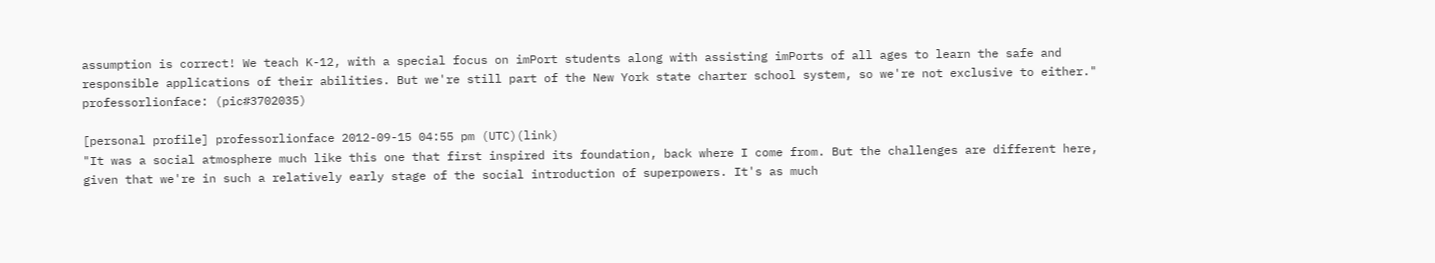assumption is correct! We teach K-12, with a special focus on imPort students along with assisting imPorts of all ages to learn the safe and responsible applications of their abilities. But we're still part of the New York state charter school system, so we're not exclusive to either."
professorlionface: (pic#3702035)

[personal profile] professorlionface 2012-09-15 04:55 pm (UTC)(link)
"It was a social atmosphere much like this one that first inspired its foundation, back where I come from. But the challenges are different here, given that we're in such a relatively early stage of the social introduction of superpowers. It's as much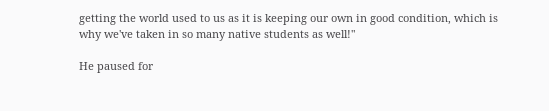getting the world used to us as it is keeping our own in good condition, which is why we've taken in so many native students as well!"

He paused for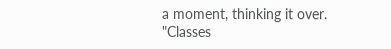a moment, thinking it over. "Classes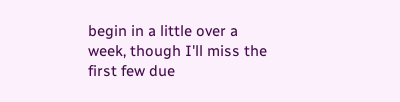begin in a little over a week, though I'll miss the first few due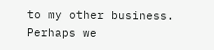to my other business. Perhaps we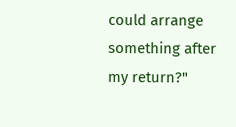could arrange something after my return?"